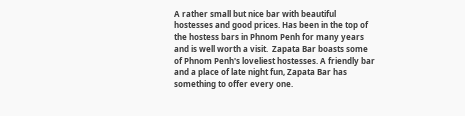A rather small but nice bar with beautiful hostesses and good prices. Has been in the top of the hostess bars in Phnom Penh for many years and is well worth a visit.  Zapata Bar boasts some of Phnom Penh's loveliest hostesses. A friendly bar and a place of late night fun, Zapata Bar has something to offer every one.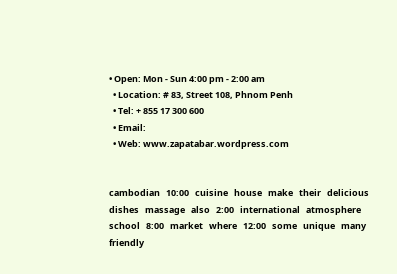• Open: Mon - Sun 4:00 pm - 2:00 am
  • Location: # 83, Street 108, Phnom Penh
  • Tel: + 855 17 300 600
  • Email:
  • Web: www.zapatabar.wordpress.com


cambodian   10:00   cuisine   house   make   their   delicious   dishes   massage   also   2:00   international   atmosphere   school   8:00   market   where   12:00   some   unique   many   friendly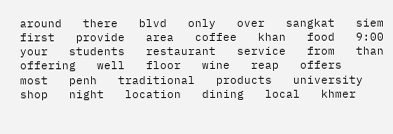around   there   blvd   only   over   sangkat   siem   first   provide   area   coffee   khan   food   9:00   your   students   restaurant   service   from   than   offering   well   floor   wine   reap   offers   most   penh   traditional   products   university   shop   night   location   dining   local   khmer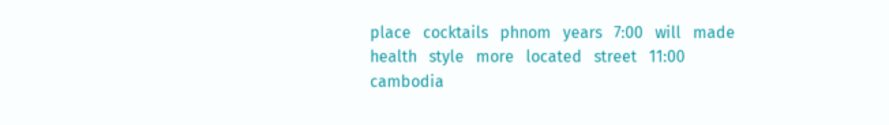place   cocktails   phnom   years   7:00   will   made   health   style   more   located   street   11:00   cambodia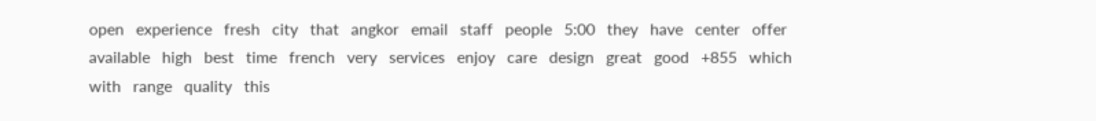open   experience   fresh   city   that   angkor   email   staff   people   5:00   they   have   center   offer   available   high   best   time   french   very   services   enjoy   care   design   great   good   +855   which   with   range   quality   this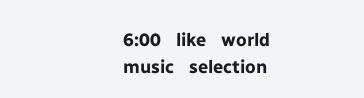6:00   like   world   music   selection